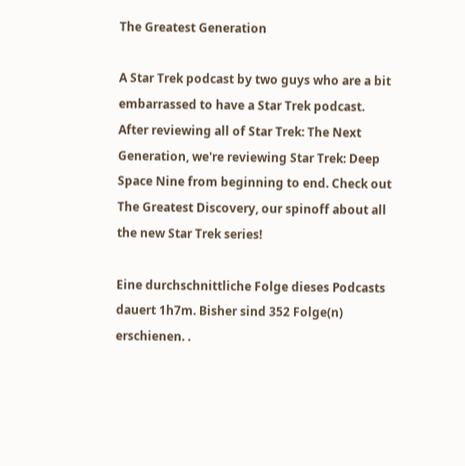The Greatest Generation

A Star Trek podcast by two guys who are a bit embarrassed to have a Star Trek podcast. After reviewing all of Star Trek: The Next Generation, we're reviewing Star Trek: Deep Space Nine from beginning to end. Check out The Greatest Discovery, our spinoff about all the new Star Trek series!

Eine durchschnittliche Folge dieses Podcasts dauert 1h7m. Bisher sind 352 Folge(n) erschienen. .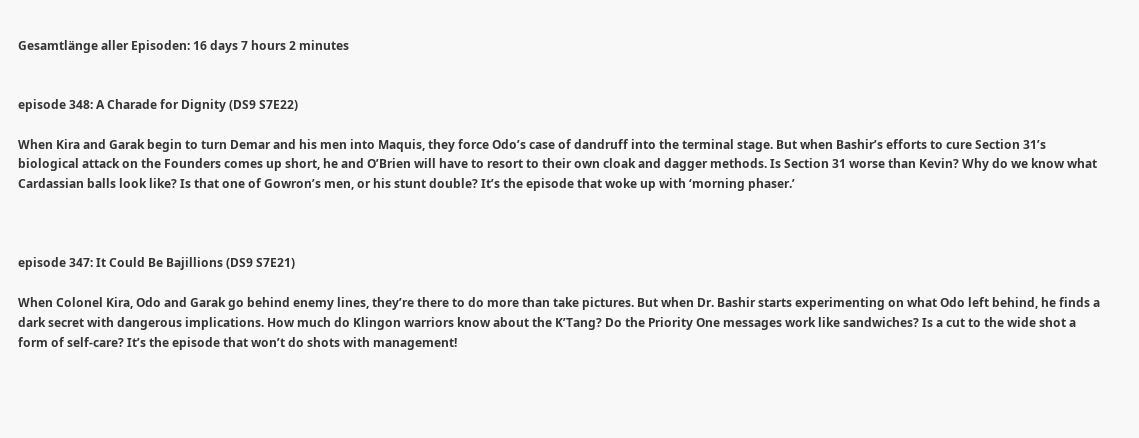Gesamtlänge aller Episoden: 16 days 7 hours 2 minutes


episode 348: A Charade for Dignity (DS9 S7E22)

When Kira and Garak begin to turn Demar and his men into Maquis, they force Odo’s case of dandruff into the terminal stage. But when Bashir’s efforts to cure Section 31’s biological attack on the Founders comes up short, he and O’Brien will have to resort to their own cloak and dagger methods. Is Section 31 worse than Kevin? Why do we know what Cardassian balls look like? Is that one of Gowron’s men, or his stunt double? It’s the episode that woke up with ‘morning phaser.’



episode 347: It Could Be Bajillions (DS9 S7E21)

When Colonel Kira, Odo and Garak go behind enemy lines, they’re there to do more than take pictures. But when Dr. Bashir starts experimenting on what Odo left behind, he finds a dark secret with dangerous implications. How much do Klingon warriors know about the K’Tang? Do the Priority One messages work like sandwiches? Is a cut to the wide shot a form of self-care? It’s the episode that won’t do shots with management!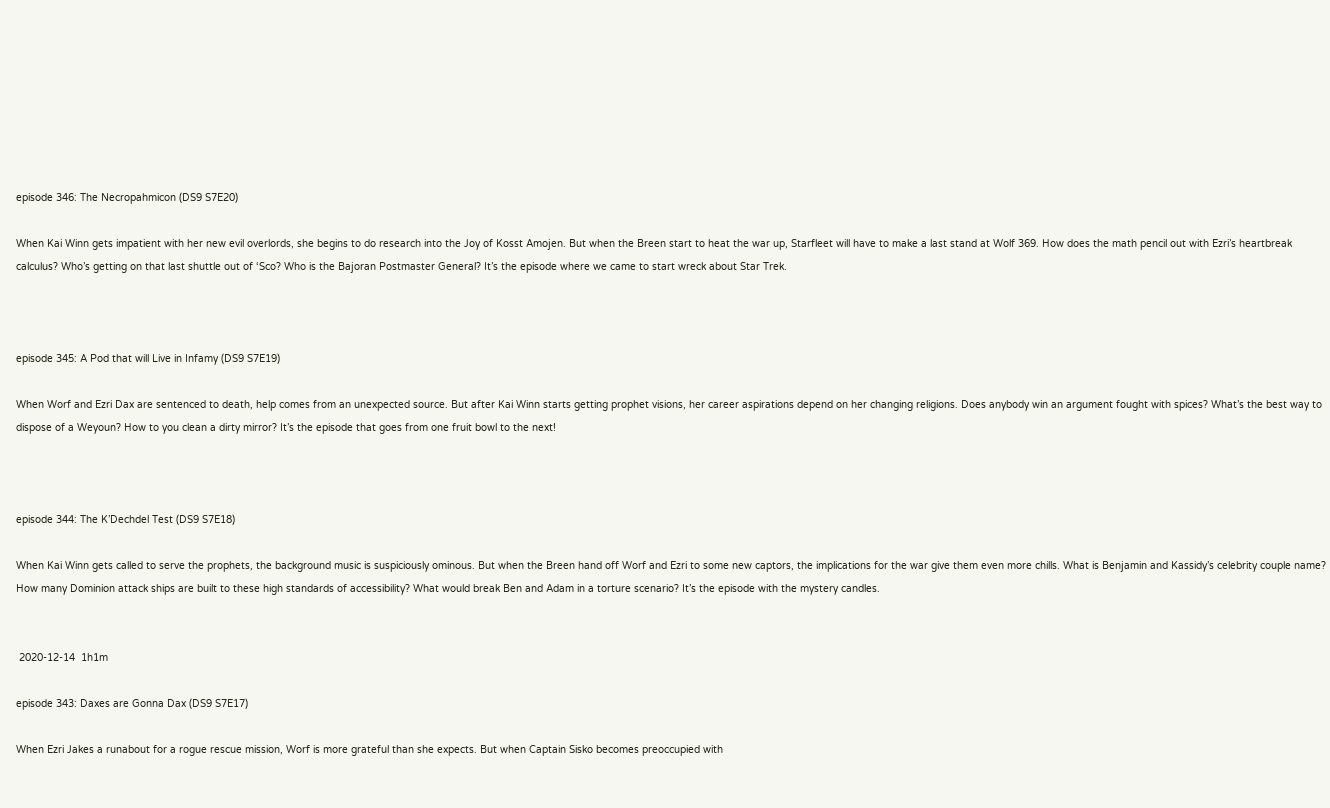episode 346: The Necropahmicon (DS9 S7E20)

When Kai Winn gets impatient with her new evil overlords, she begins to do research into the Joy of Kosst Amojen. But when the Breen start to heat the war up, Starfleet will have to make a last stand at Wolf 369. How does the math pencil out with Ezri’s heartbreak calculus? Who’s getting on that last shuttle out of ‘Sco? Who is the Bajoran Postmaster General? It’s the episode where we came to start wreck about Star Trek.



episode 345: A Pod that will Live in Infamy (DS9 S7E19)

When Worf and Ezri Dax are sentenced to death, help comes from an unexpected source. But after Kai Winn starts getting prophet visions, her career aspirations depend on her changing religions. Does anybody win an argument fought with spices? What’s the best way to dispose of a Weyoun? How to you clean a dirty mirror? It’s the episode that goes from one fruit bowl to the next!



episode 344: The K’Dechdel Test (DS9 S7E18)

When Kai Winn gets called to serve the prophets, the background music is suspiciously ominous. But when the Breen hand off Worf and Ezri to some new captors, the implications for the war give them even more chills. What is Benjamin and Kassidy’s celebrity couple name? How many Dominion attack ships are built to these high standards of accessibility? What would break Ben and Adam in a torture scenario? It’s the episode with the mystery candles.


 2020-12-14  1h1m

episode 343: Daxes are Gonna Dax (DS9 S7E17)

When Ezri Jakes a runabout for a rogue rescue mission, Worf is more grateful than she expects. But when Captain Sisko becomes preoccupied with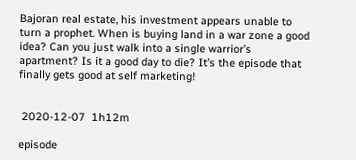Bajoran real estate, his investment appears unable to turn a prophet. When is buying land in a war zone a good idea? Can you just walk into a single warrior’s apartment? Is it a good day to die? It’s the episode that finally gets good at self marketing!


 2020-12-07  1h12m

episode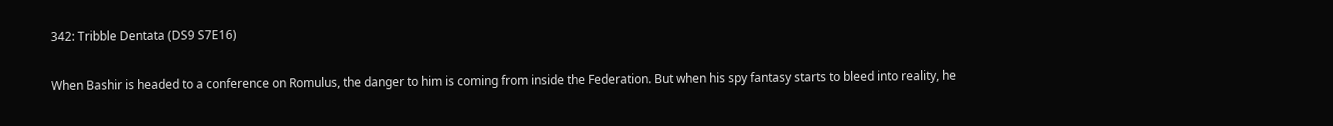342: Tribble Dentata (DS9 S7E16)

When Bashir is headed to a conference on Romulus, the danger to him is coming from inside the Federation. But when his spy fantasy starts to bleed into reality, he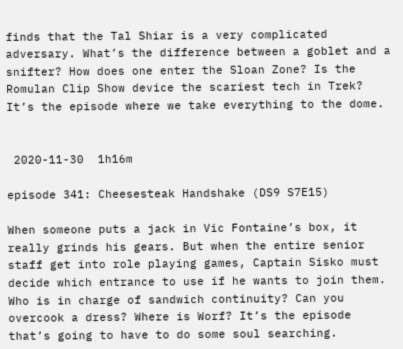finds that the Tal Shiar is a very complicated adversary. What’s the difference between a goblet and a snifter? How does one enter the Sloan Zone? Is the Romulan Clip Show device the scariest tech in Trek? It’s the episode where we take everything to the dome.


 2020-11-30  1h16m

episode 341: Cheesesteak Handshake (DS9 S7E15)

When someone puts a jack in Vic Fontaine’s box, it really grinds his gears. But when the entire senior staff get into role playing games, Captain Sisko must decide which entrance to use if he wants to join them. Who is in charge of sandwich continuity? Can you overcook a dress? Where is Worf? It’s the episode that’s going to have to do some soul searching.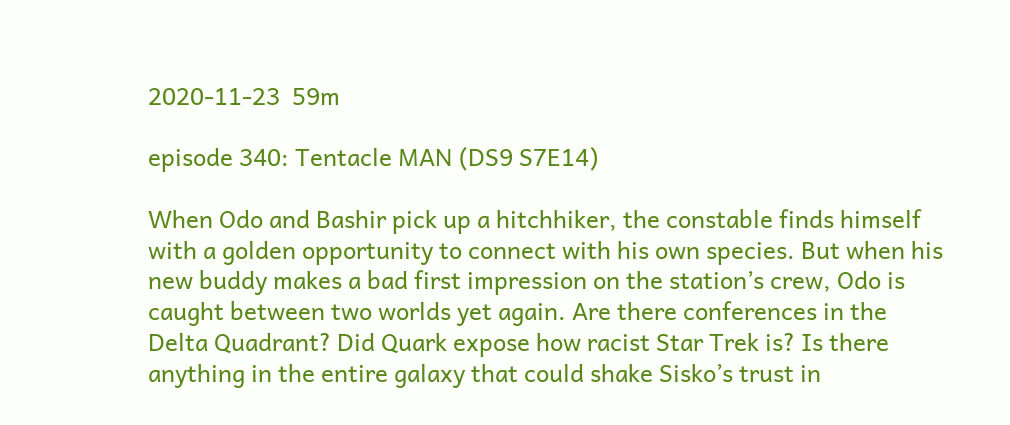2020-11-23  59m

episode 340: Tentacle MAN (DS9 S7E14)

When Odo and Bashir pick up a hitchhiker, the constable finds himself with a golden opportunity to connect with his own species. But when his new buddy makes a bad first impression on the station’s crew, Odo is caught between two worlds yet again. Are there conferences in the Delta Quadrant? Did Quark expose how racist Star Trek is? Is there anything in the entire galaxy that could shake Sisko’s trust in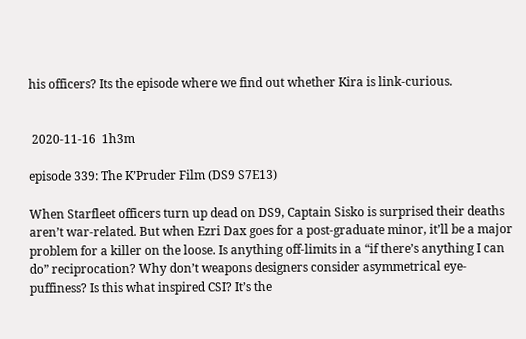his officers? Its the episode where we find out whether Kira is link-curious.


 2020-11-16  1h3m

episode 339: The K’Pruder Film (DS9 S7E13)

When Starfleet officers turn up dead on DS9, Captain Sisko is surprised their deaths aren’t war-related. But when Ezri Dax goes for a post-graduate minor, it’ll be a major problem for a killer on the loose. Is anything off-limits in a “if there’s anything I can do” reciprocation? Why don’t weapons designers consider asymmetrical eye-puffiness? Is this what inspired CSI? It’s the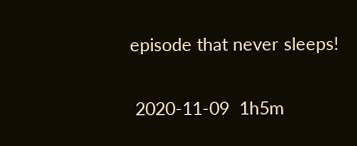episode that never sleeps!


 2020-11-09  1h5m